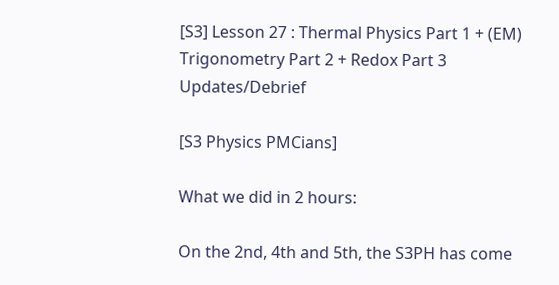[S3] Lesson 27 : Thermal Physics Part 1 + (EM) Trigonometry Part 2 + Redox Part 3 Updates/Debrief

[S3 Physics PMCians]

What we did in 2 hours:

On the 2nd, 4th and 5th, the S3PH has come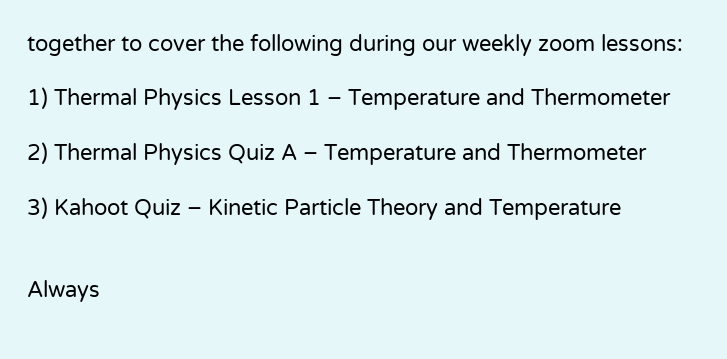together to cover the following during our weekly zoom lessons:

1) Thermal Physics Lesson 1 – Temperature and Thermometer

2) Thermal Physics Quiz A – Temperature and Thermometer

3) Kahoot Quiz – Kinetic Particle Theory and Temperature


Always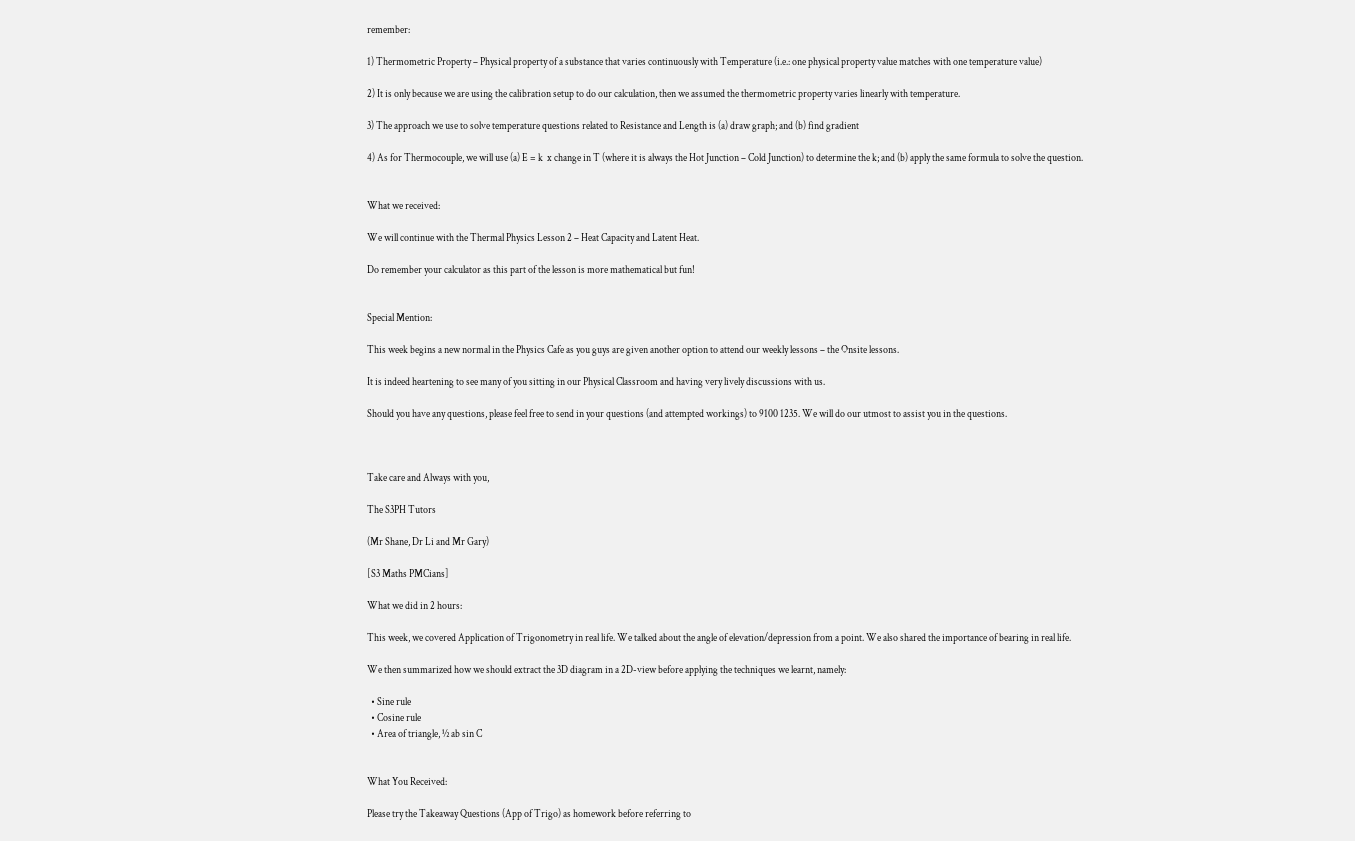remember:

1) Thermometric Property – Physical property of a substance that varies continuously with Temperature (i.e.: one physical property value matches with one temperature value)

2) It is only because we are using the calibration setup to do our calculation, then we assumed the thermometric property varies linearly with temperature.

3) The approach we use to solve temperature questions related to Resistance and Length is (a) draw graph; and (b) find gradient

4) As for Thermocouple, we will use (a) E = k  x change in T (where it is always the Hot Junction – Cold Junction) to determine the k; and (b) apply the same formula to solve the question.


What we received:

We will continue with the Thermal Physics Lesson 2 – Heat Capacity and Latent Heat.

Do remember your calculator as this part of the lesson is more mathematical but fun!


Special Mention:

This week begins a new normal in the Physics Cafe as you guys are given another option to attend our weekly lessons – the Onsite lessons.

It is indeed heartening to see many of you sitting in our Physical Classroom and having very lively discussions with us.

Should you have any questions, please feel free to send in your questions (and attempted workings) to 9100 1235. We will do our utmost to assist you in the questions.



Take care and Always with you,

The S3PH Tutors

(Mr Shane, Dr Li and Mr Gary)

[S3 Maths PMCians]

What we did in 2 hours:

This week, we covered Application of Trigonometry in real life. We talked about the angle of elevation/depression from a point. We also shared the importance of bearing in real life.

We then summarized how we should extract the 3D diagram in a 2D-view before applying the techniques we learnt, namely:

  • Sine rule
  • Cosine rule
  • Area of triangle, ½ ab sin C


What You Received:

Please try the Takeaway Questions (App of Trigo) as homework before referring to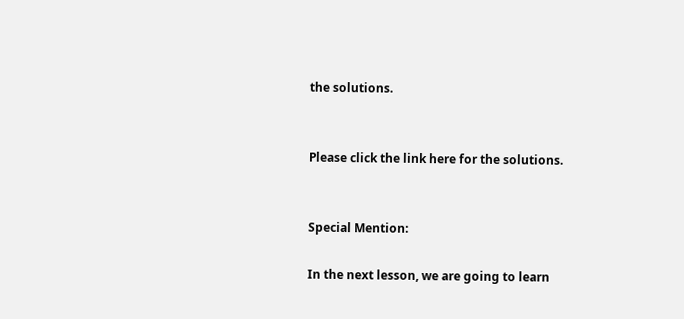the solutions.


Please click the link here for the solutions.


Special Mention:

In the next lesson, we are going to learn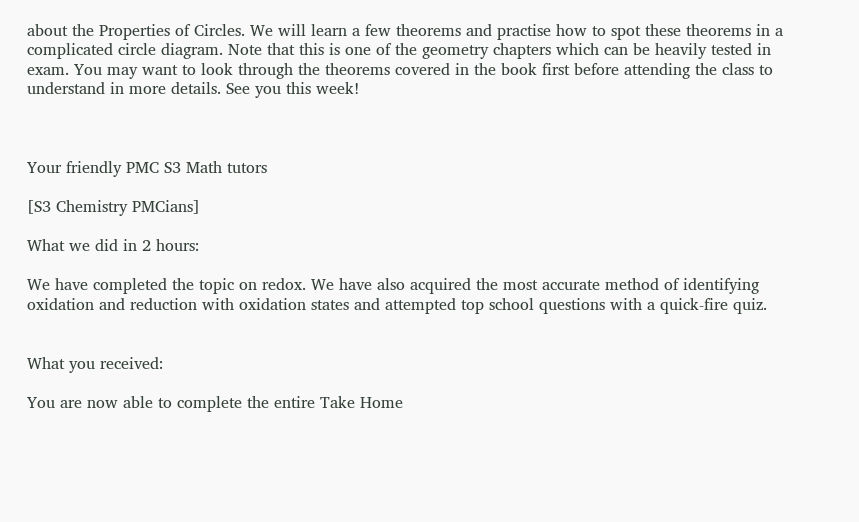about the Properties of Circles. We will learn a few theorems and practise how to spot these theorems in a complicated circle diagram. Note that this is one of the geometry chapters which can be heavily tested in exam. You may want to look through the theorems covered in the book first before attending the class to understand in more details. See you this week!



Your friendly PMC S3 Math tutors

[S3 Chemistry PMCians]

What we did in 2 hours:

We have completed the topic on redox. We have also acquired the most accurate method of identifying oxidation and reduction with oxidation states and attempted top school questions with a quick-fire quiz.


What you received:

You are now able to complete the entire Take Home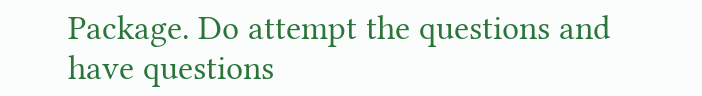Package. Do attempt the questions and have questions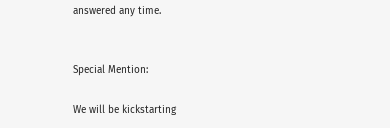answered any time.


Special Mention:

We will be kickstarting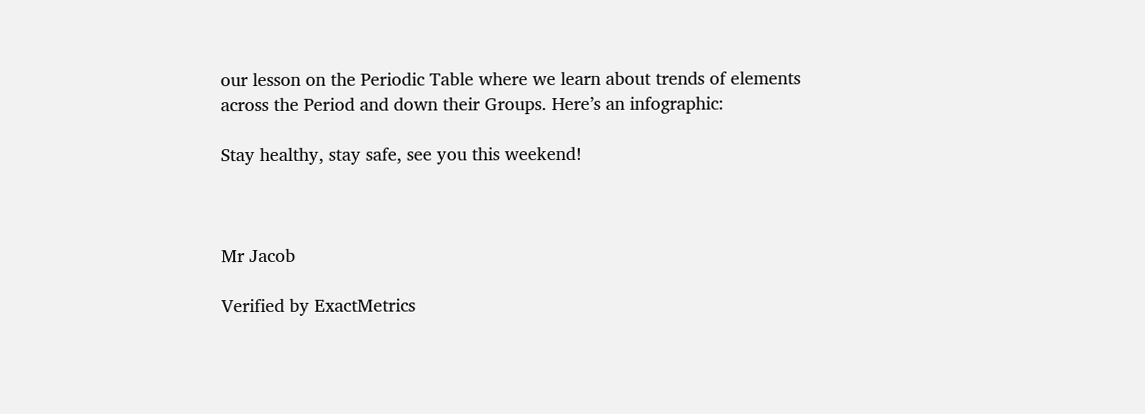our lesson on the Periodic Table where we learn about trends of elements across the Period and down their Groups. Here’s an infographic:

Stay healthy, stay safe, see you this weekend!



Mr Jacob

Verified by ExactMetrics